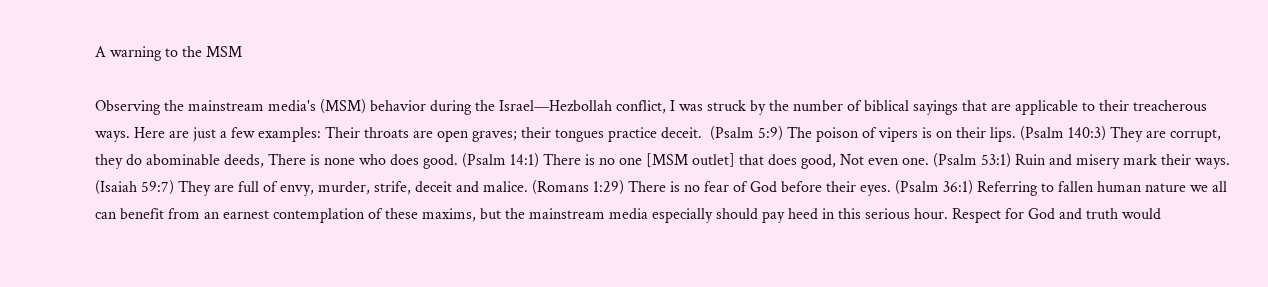A warning to the MSM

Observing the mainstream media's (MSM) behavior during the Israel—Hezbollah conflict, I was struck by the number of biblical sayings that are applicable to their treacherous ways. Here are just a few examples: Their throats are open graves; their tongues practice deceit.  (Psalm 5:9) The poison of vipers is on their lips. (Psalm 140:3) They are corrupt, they do abominable deeds, There is none who does good. (Psalm 14:1) There is no one [MSM outlet] that does good, Not even one. (Psalm 53:1) Ruin and misery mark their ways. (Isaiah 59:7) They are full of envy, murder, strife, deceit and malice. (Romans 1:29) There is no fear of God before their eyes. (Psalm 36:1) Referring to fallen human nature we all can benefit from an earnest contemplation of these maxims, but the mainstream media especially should pay heed in this serious hour. Respect for God and truth would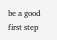be a good first step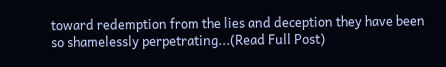toward redemption from the lies and deception they have been so shamelessly perpetrating...(Read Full Post)